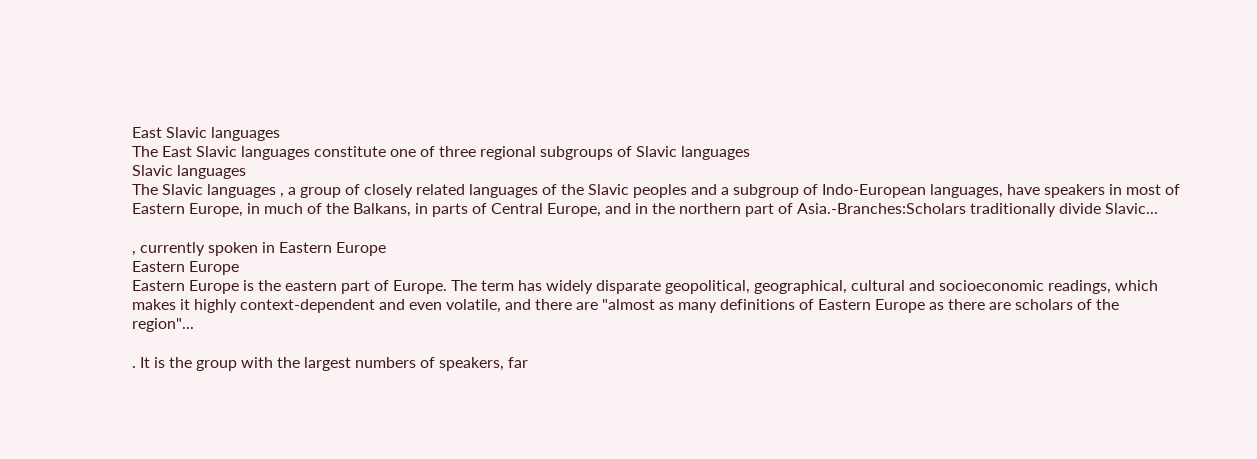East Slavic languages
The East Slavic languages constitute one of three regional subgroups of Slavic languages
Slavic languages
The Slavic languages , a group of closely related languages of the Slavic peoples and a subgroup of Indo-European languages, have speakers in most of Eastern Europe, in much of the Balkans, in parts of Central Europe, and in the northern part of Asia.-Branches:Scholars traditionally divide Slavic...

, currently spoken in Eastern Europe
Eastern Europe
Eastern Europe is the eastern part of Europe. The term has widely disparate geopolitical, geographical, cultural and socioeconomic readings, which makes it highly context-dependent and even volatile, and there are "almost as many definitions of Eastern Europe as there are scholars of the region"...

. It is the group with the largest numbers of speakers, far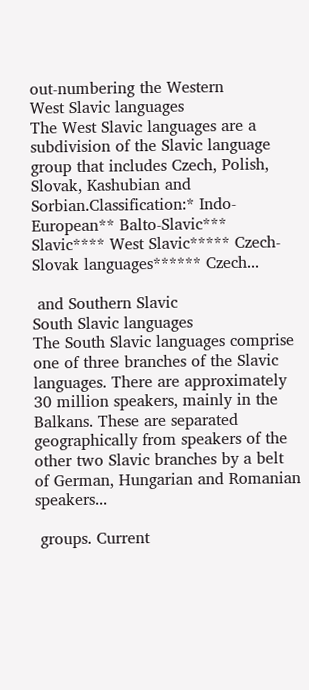out-numbering the Western
West Slavic languages
The West Slavic languages are a subdivision of the Slavic language group that includes Czech, Polish, Slovak, Kashubian and Sorbian.Classification:* Indo-European** Balto-Slavic*** Slavic**** West Slavic***** Czech-Slovak languages****** Czech...

 and Southern Slavic
South Slavic languages
The South Slavic languages comprise one of three branches of the Slavic languages. There are approximately 30 million speakers, mainly in the Balkans. These are separated geographically from speakers of the other two Slavic branches by a belt of German, Hungarian and Romanian speakers...

 groups. Current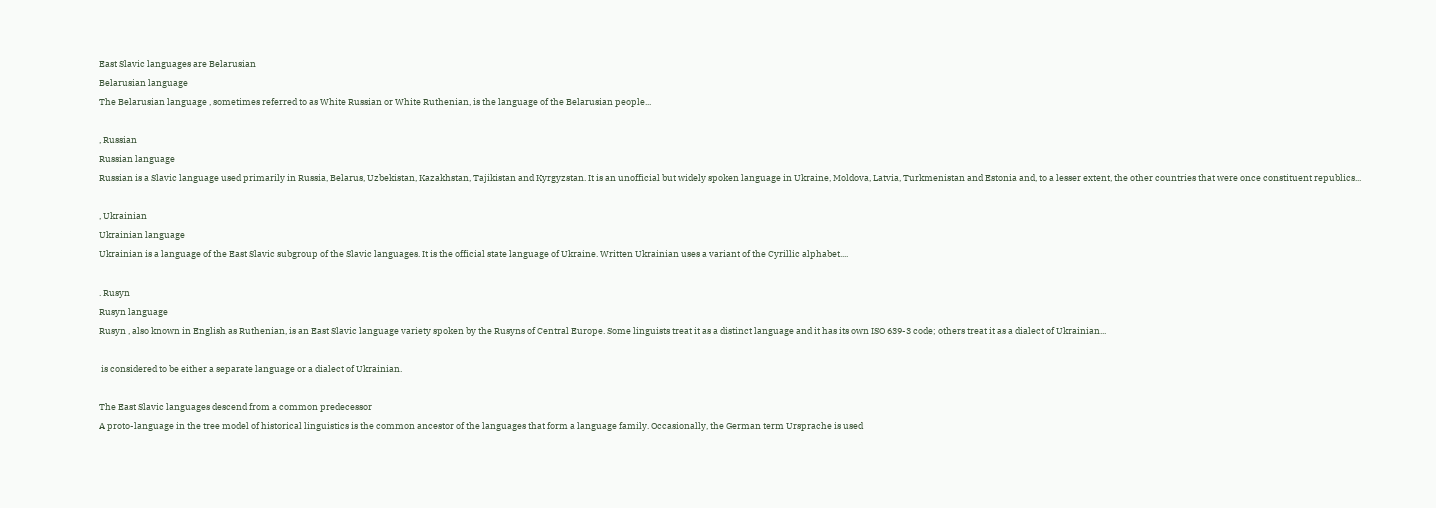East Slavic languages are Belarusian
Belarusian language
The Belarusian language , sometimes referred to as White Russian or White Ruthenian, is the language of the Belarusian people...

, Russian
Russian language
Russian is a Slavic language used primarily in Russia, Belarus, Uzbekistan, Kazakhstan, Tajikistan and Kyrgyzstan. It is an unofficial but widely spoken language in Ukraine, Moldova, Latvia, Turkmenistan and Estonia and, to a lesser extent, the other countries that were once constituent republics...

, Ukrainian
Ukrainian language
Ukrainian is a language of the East Slavic subgroup of the Slavic languages. It is the official state language of Ukraine. Written Ukrainian uses a variant of the Cyrillic alphabet....

. Rusyn
Rusyn language
Rusyn , also known in English as Ruthenian, is an East Slavic language variety spoken by the Rusyns of Central Europe. Some linguists treat it as a distinct language and it has its own ISO 639-3 code; others treat it as a dialect of Ukrainian...

 is considered to be either a separate language or a dialect of Ukrainian.

The East Slavic languages descend from a common predecessor
A proto-language in the tree model of historical linguistics is the common ancestor of the languages that form a language family. Occasionally, the German term Ursprache is used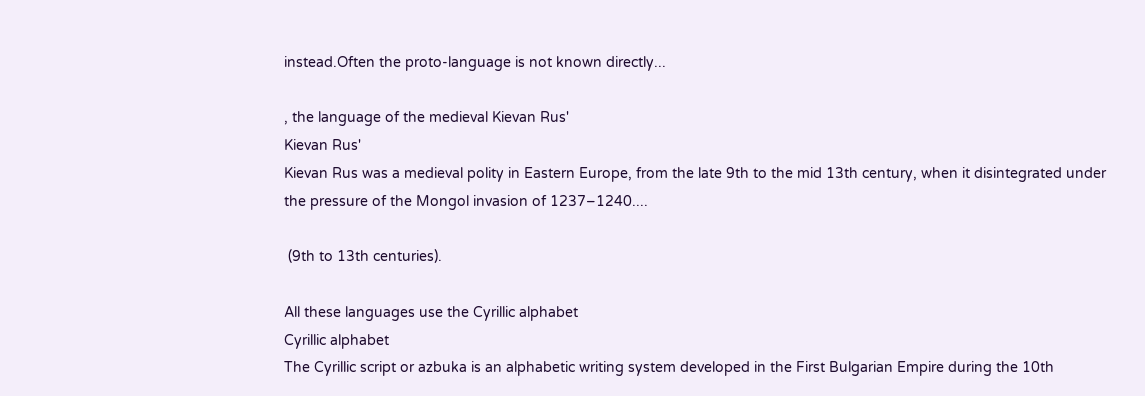instead.Often the proto-language is not known directly...

, the language of the medieval Kievan Rus'
Kievan Rus'
Kievan Rus was a medieval polity in Eastern Europe, from the late 9th to the mid 13th century, when it disintegrated under the pressure of the Mongol invasion of 1237–1240....

 (9th to 13th centuries).

All these languages use the Cyrillic alphabet
Cyrillic alphabet
The Cyrillic script or azbuka is an alphabetic writing system developed in the First Bulgarian Empire during the 10th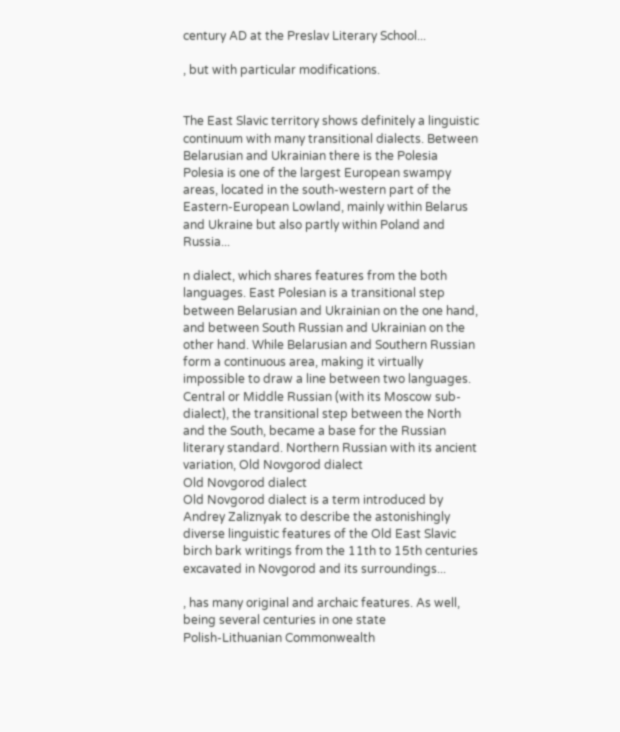century AD at the Preslav Literary School...

, but with particular modifications.


The East Slavic territory shows definitely a linguistic continuum with many transitional dialects. Between Belarusian and Ukrainian there is the Polesia
Polesia is one of the largest European swampy areas, located in the south-western part of the Eastern-European Lowland, mainly within Belarus and Ukraine but also partly within Poland and Russia...

n dialect, which shares features from the both languages. East Polesian is a transitional step between Belarusian and Ukrainian on the one hand, and between South Russian and Ukrainian on the other hand. While Belarusian and Southern Russian form a continuous area, making it virtually impossible to draw a line between two languages. Central or Middle Russian (with its Moscow sub-dialect), the transitional step between the North and the South, became a base for the Russian literary standard. Northern Russian with its ancient variation, Old Novgorod dialect
Old Novgorod dialect
Old Novgorod dialect is a term introduced by Andrey Zaliznyak to describe the astonishingly diverse linguistic features of the Old East Slavic birch bark writings from the 11th to 15th centuries excavated in Novgorod and its surroundings...

, has many original and archaic features. As well, being several centuries in one state
Polish-Lithuanian Commonwealth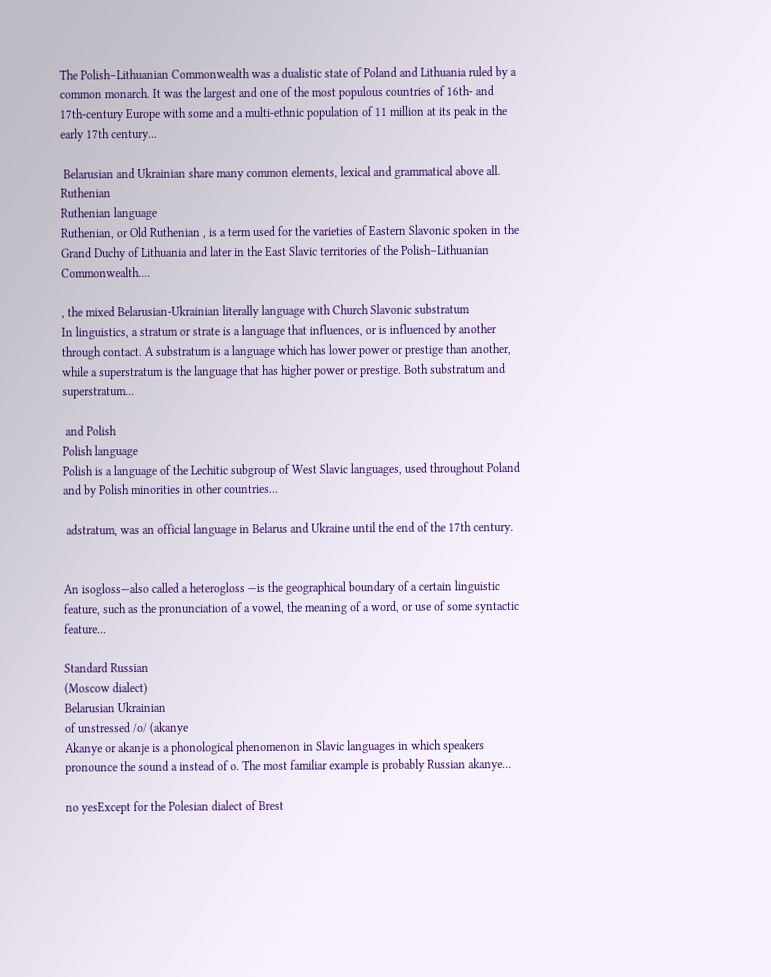The Polish–Lithuanian Commonwealth was a dualistic state of Poland and Lithuania ruled by a common monarch. It was the largest and one of the most populous countries of 16th- and 17th‑century Europe with some and a multi-ethnic population of 11 million at its peak in the early 17th century...

 Belarusian and Ukrainian share many common elements, lexical and grammatical above all. Ruthenian
Ruthenian language
Ruthenian, or Old Ruthenian , is a term used for the varieties of Eastern Slavonic spoken in the Grand Duchy of Lithuania and later in the East Slavic territories of the Polish–Lithuanian Commonwealth....

, the mixed Belarusian-Ukrainian literally language with Church Slavonic substratum
In linguistics, a stratum or strate is a language that influences, or is influenced by another through contact. A substratum is a language which has lower power or prestige than another, while a superstratum is the language that has higher power or prestige. Both substratum and superstratum...

 and Polish
Polish language
Polish is a language of the Lechitic subgroup of West Slavic languages, used throughout Poland and by Polish minorities in other countries...

 adstratum, was an official language in Belarus and Ukraine until the end of the 17th century.


An isogloss—also called a heterogloss —is the geographical boundary of a certain linguistic feature, such as the pronunciation of a vowel, the meaning of a word, or use of some syntactic feature...

Standard Russian
(Moscow dialect)
Belarusian Ukrainian
of unstressed /o/ (akanye
Akanye or akanje is a phonological phenomenon in Slavic languages in which speakers pronounce the sound a instead of o. The most familiar example is probably Russian akanye...

no yesExcept for the Polesian dialect of Brest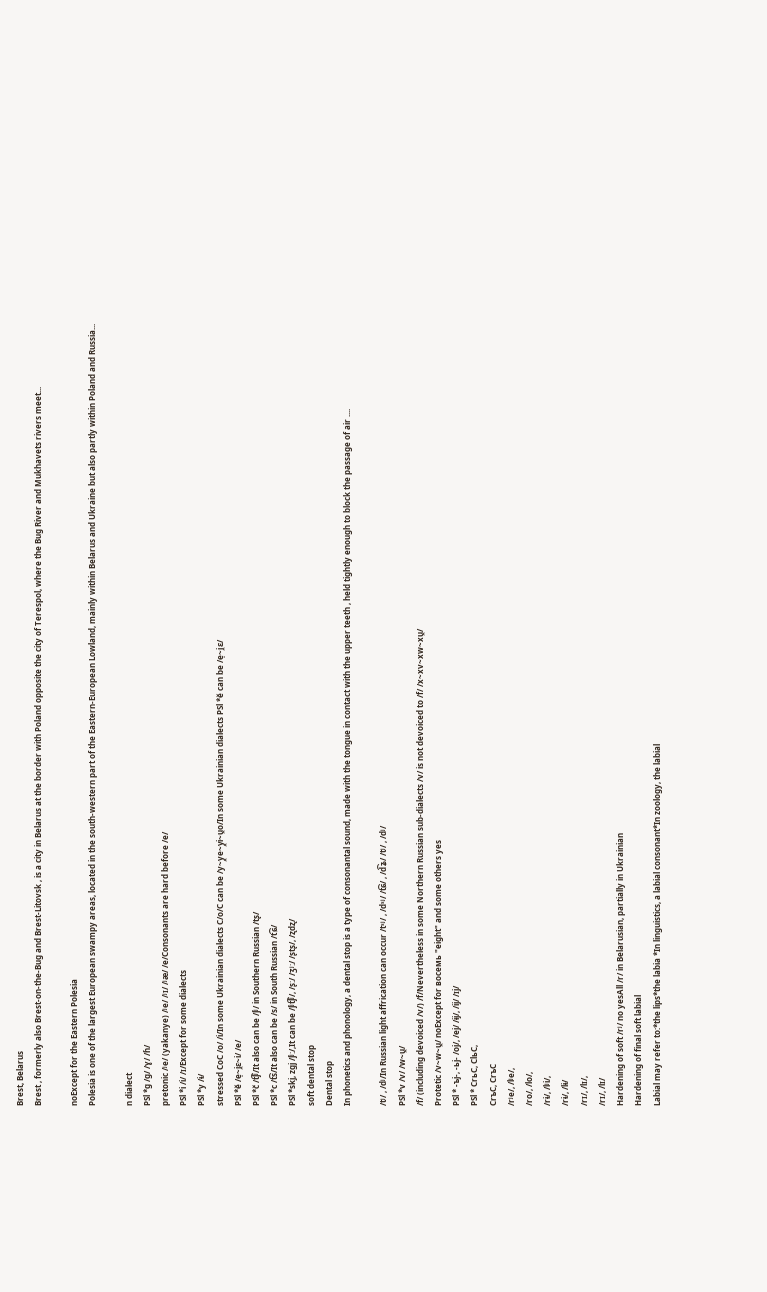Brest, Belarus
Brest , formerly also Brest-on-the-Bug and Brest-Litovsk , is a city in Belarus at the border with Poland opposite the city of Terespol, where the Bug River and Mukhavets rivers meet...

noExcept for the Eastern Polesia
Polesia is one of the largest European swampy areas, located in the south-western part of the Eastern-European Lowland, mainly within Belarus and Ukraine but also partly within Poland and Russia...

n dialect
PSl *g /g/ /ɣ/ /ɦ/
pretonic /ʲe/ (yakanye) /ʲe/ /ʲɪ/ /ʲæ/ /e/Consonants are hard before /e/
PSl *i /i/ /ɪ/Except for some dialects
PSl *y /ɨ/
stressed CoC /o/ /i/In some Ukrainian dialects C/o/C can be /y~y̯e~y̯i~u̯o/In some Ukrainian dialects PSl *ě can be /e̝~i̯ɛ/
PSl *ě /e̝~i̯ɛ~i/ /e/
PSl *č /t͡ʃʲ/It also can be /ʃʲ/ in Southern Russian /tʂ/
PSl *c /t͡s/It also can be /s/ in South Russian /t͡ɕ/
PSl *skj, zgj /ʃʲː/,It can be /ʃʲt͡ʃʲ/, /ʂː/ /ʒʲː/ /ʂtʂ/, /ʐdʐ/
soft dental stop
Dental stop
In phonetics and phonology, a dental stop is a type of consonantal sound, made with the tongue in contact with the upper teeth , held tightly enough to block the passage of air ....

/tʲ/ , /dʲ/In Russian light affrication can occur /tˢʲ/ , /dˢʲ/ /t͡ɕ/ , /d͡ʑ/ /tʲ/ , /dʲ/
PSl *v /v/ /w~u̯/
/f/ (including devoiced /v/) /f/Nevertheless in some Northern Russian sub-dialects /v/ is not devoiced to /f/ /x~xv~xw~xu̯/
Protetic /v~w~u̯/ noExcept for восемь "eight" and some others yes
PSl * -ъj-, -ьj- /oj/, /ej/ /ɨj/, /ij/ /ɪj/
PSl * CrьC, ClьC,
CrъC, CrъC
/rʲe/, /lʲe/,
/ro/, /lo/,
/rɨ/, /lʲi/,
/rɨ/, /lɨ/
/rɪ/, /lɪ/,
/rɪ/, /lɪ/
Hardening of soft /rʲ/ no yesAll /r/ in Belarusian, partially in Ukrainian
Hardening of final soft labial
Labial may refer to:*the lips*the labia *In linguistics, a labial consonant*In zoology, the labial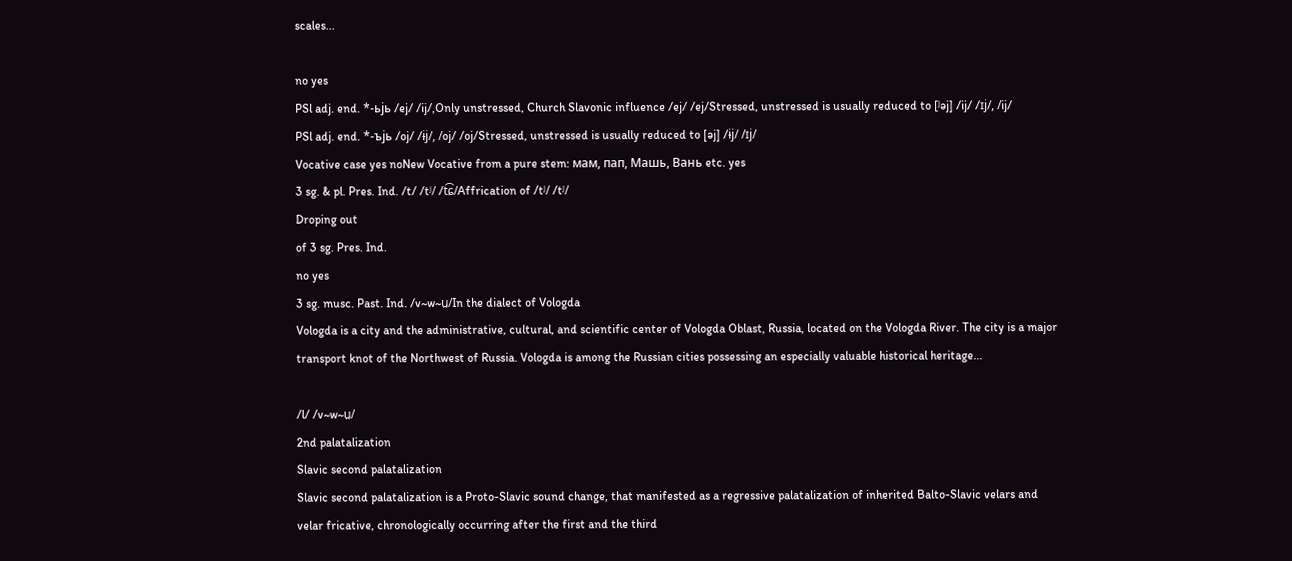scales...

no yes
PSl adj. end. *-ьjь /ej/ /ij/,Only unstressed, Church Slavonic influence /ej/ /ej/Stressed, unstressed is usually reduced to [ʲəj] /ij/ /ɪj/, /ij/
PSl adj. end. *-ъjь /oj/ /ɨj/, /oj/ /oj/Stressed, unstressed is usually reduced to [əj] /ɨj/ /ɪj/
Vocative case yes noNew Vocative from a pure stem: мам, пап, Машь, Вань etc. yes
3 sg. & pl. Pres. Ind. /t/ /tʲ/ /t͡ɕ/Affrication of /tʲ/ /tʲ/
Droping out
of 3 sg. Pres. Ind.
no yes
3 sg. musc. Past. Ind. /v~w~u̯/In the dialect of Vologda
Vologda is a city and the administrative, cultural, and scientific center of Vologda Oblast, Russia, located on the Vologda River. The city is a major transport knot of the Northwest of Russia. Vologda is among the Russian cities possessing an especially valuable historical heritage...

/l/ /v~w~u̯/
2nd palatalization
Slavic second palatalization
Slavic second palatalization is a Proto-Slavic sound change, that manifested as a regressive palatalization of inherited Balto-Slavic velars and velar fricative, chronologically occurring after the first and the third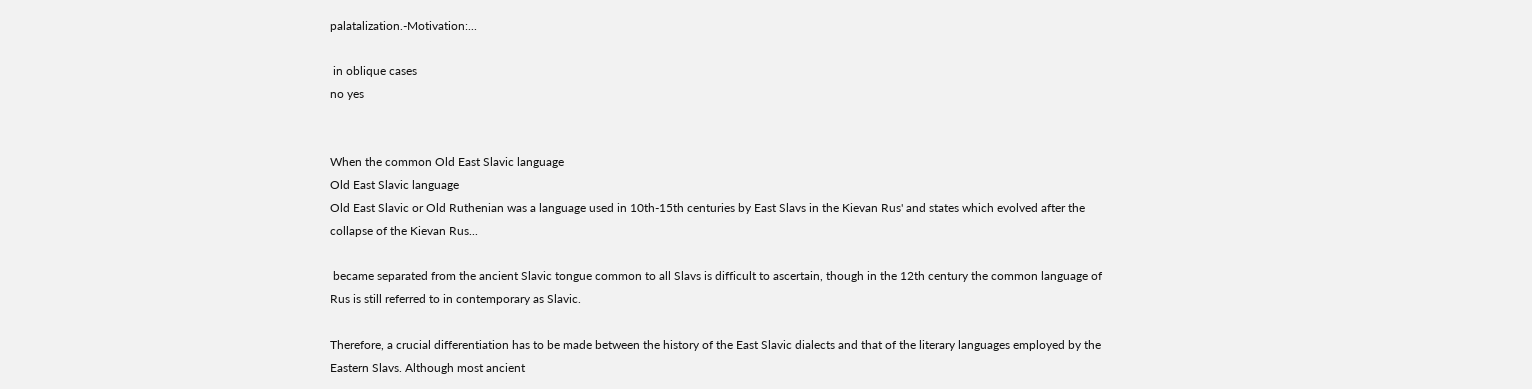palatalization.-Motivation:...

 in oblique cases
no yes


When the common Old East Slavic language
Old East Slavic language
Old East Slavic or Old Ruthenian was a language used in 10th-15th centuries by East Slavs in the Kievan Rus' and states which evolved after the collapse of the Kievan Rus...

 became separated from the ancient Slavic tongue common to all Slavs is difficult to ascertain, though in the 12th century the common language of Rus is still referred to in contemporary as Slavic.

Therefore, a crucial differentiation has to be made between the history of the East Slavic dialects and that of the literary languages employed by the Eastern Slavs. Although most ancient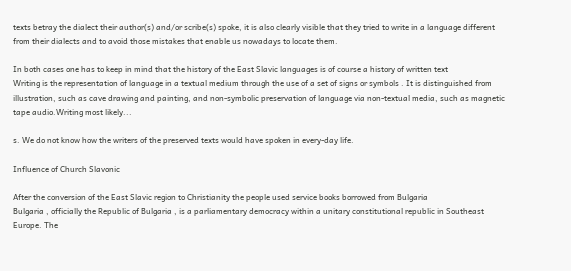texts betray the dialect their author(s) and/or scribe(s) spoke, it is also clearly visible that they tried to write in a language different from their dialects and to avoid those mistakes that enable us nowadays to locate them.

In both cases one has to keep in mind that the history of the East Slavic languages is of course a history of written text
Writing is the representation of language in a textual medium through the use of a set of signs or symbols . It is distinguished from illustration, such as cave drawing and painting, and non-symbolic preservation of language via non-textual media, such as magnetic tape audio.Writing most likely...

s. We do not know how the writers of the preserved texts would have spoken in every-day life.

Influence of Church Slavonic

After the conversion of the East Slavic region to Christianity the people used service books borrowed from Bulgaria
Bulgaria , officially the Republic of Bulgaria , is a parliamentary democracy within a unitary constitutional republic in Southeast Europe. The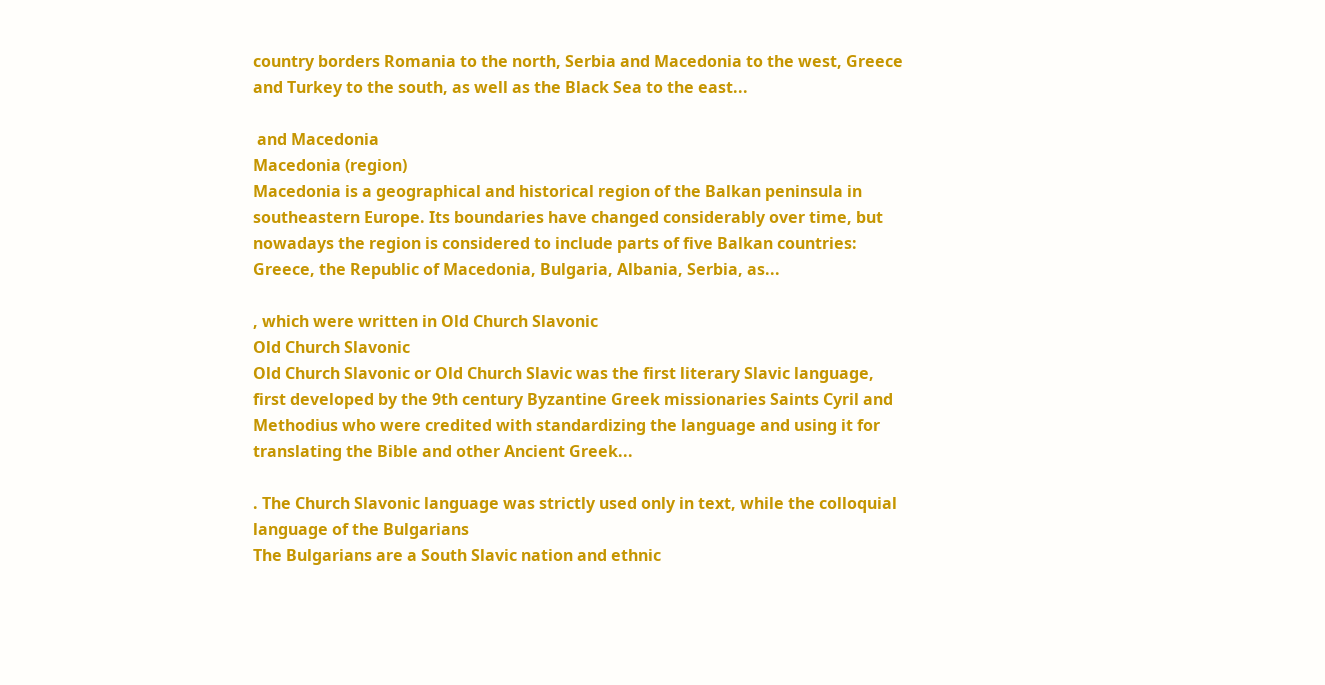country borders Romania to the north, Serbia and Macedonia to the west, Greece and Turkey to the south, as well as the Black Sea to the east...

 and Macedonia
Macedonia (region)
Macedonia is a geographical and historical region of the Balkan peninsula in southeastern Europe. Its boundaries have changed considerably over time, but nowadays the region is considered to include parts of five Balkan countries: Greece, the Republic of Macedonia, Bulgaria, Albania, Serbia, as...

, which were written in Old Church Slavonic
Old Church Slavonic
Old Church Slavonic or Old Church Slavic was the first literary Slavic language, first developed by the 9th century Byzantine Greek missionaries Saints Cyril and Methodius who were credited with standardizing the language and using it for translating the Bible and other Ancient Greek...

. The Church Slavonic language was strictly used only in text, while the colloquial language of the Bulgarians
The Bulgarians are a South Slavic nation and ethnic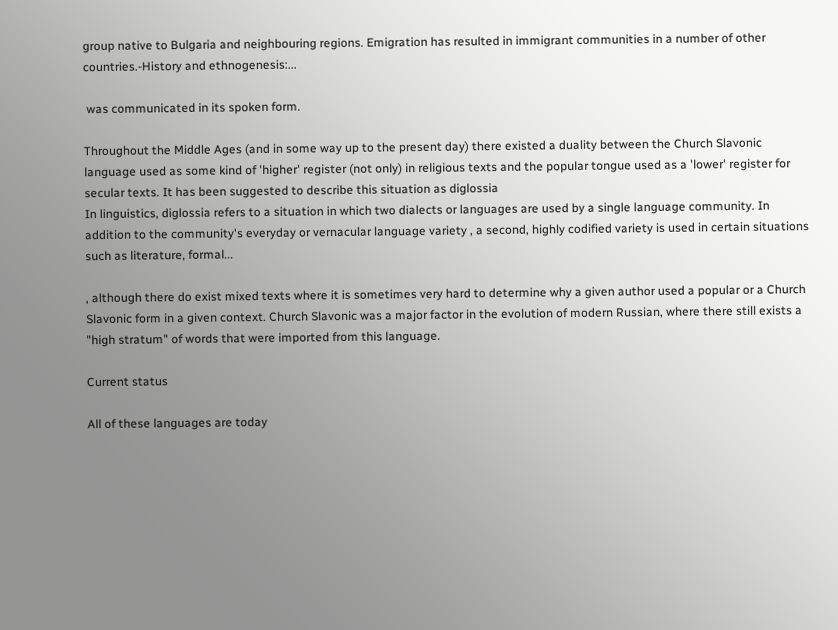group native to Bulgaria and neighbouring regions. Emigration has resulted in immigrant communities in a number of other countries.-History and ethnogenesis:...

 was communicated in its spoken form.

Throughout the Middle Ages (and in some way up to the present day) there existed a duality between the Church Slavonic language used as some kind of 'higher' register (not only) in religious texts and the popular tongue used as a 'lower' register for secular texts. It has been suggested to describe this situation as diglossia
In linguistics, diglossia refers to a situation in which two dialects or languages are used by a single language community. In addition to the community's everyday or vernacular language variety , a second, highly codified variety is used in certain situations such as literature, formal...

, although there do exist mixed texts where it is sometimes very hard to determine why a given author used a popular or a Church Slavonic form in a given context. Church Slavonic was a major factor in the evolution of modern Russian, where there still exists a "high stratum" of words that were imported from this language.

Current status

All of these languages are today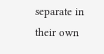separate in their own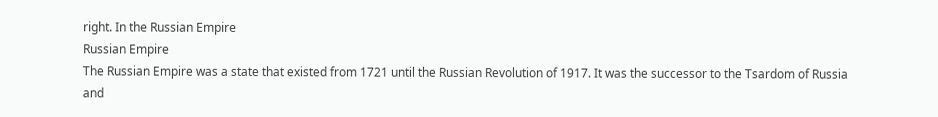right. In the Russian Empire
Russian Empire
The Russian Empire was a state that existed from 1721 until the Russian Revolution of 1917. It was the successor to the Tsardom of Russia and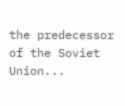the predecessor of the Soviet Union...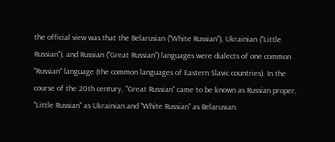the official view was that the Belarusian ("White Russian"), Ukrainian ("Little Russian"), and Russian ("Great Russian") languages were dialects of one common "Russian" language (the common languages of Eastern Slavic countries). In the course of the 20th century, "Great Russian" came to be known as Russian proper, "Little Russian" as Ukrainian and "White Russian" as Belarusian.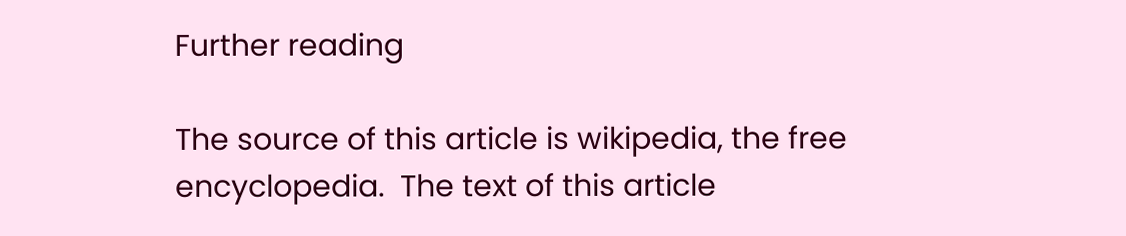Further reading

The source of this article is wikipedia, the free encyclopedia.  The text of this article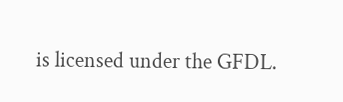is licensed under the GFDL.